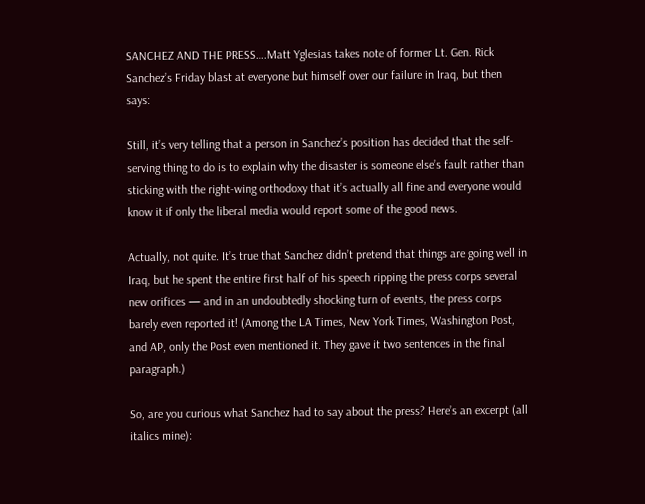SANCHEZ AND THE PRESS….Matt Yglesias takes note of former Lt. Gen. Rick Sanchez’s Friday blast at everyone but himself over our failure in Iraq, but then says:

Still, it’s very telling that a person in Sanchez’s position has decided that the self-serving thing to do is to explain why the disaster is someone else’s fault rather than sticking with the right-wing orthodoxy that it’s actually all fine and everyone would know it if only the liberal media would report some of the good news.

Actually, not quite. It’s true that Sanchez didn’t pretend that things are going well in Iraq, but he spent the entire first half of his speech ripping the press corps several new orifices — and in an undoubtedly shocking turn of events, the press corps barely even reported it! (Among the LA Times, New York Times, Washington Post, and AP, only the Post even mentioned it. They gave it two sentences in the final paragraph.)

So, are you curious what Sanchez had to say about the press? Here’s an excerpt (all italics mine):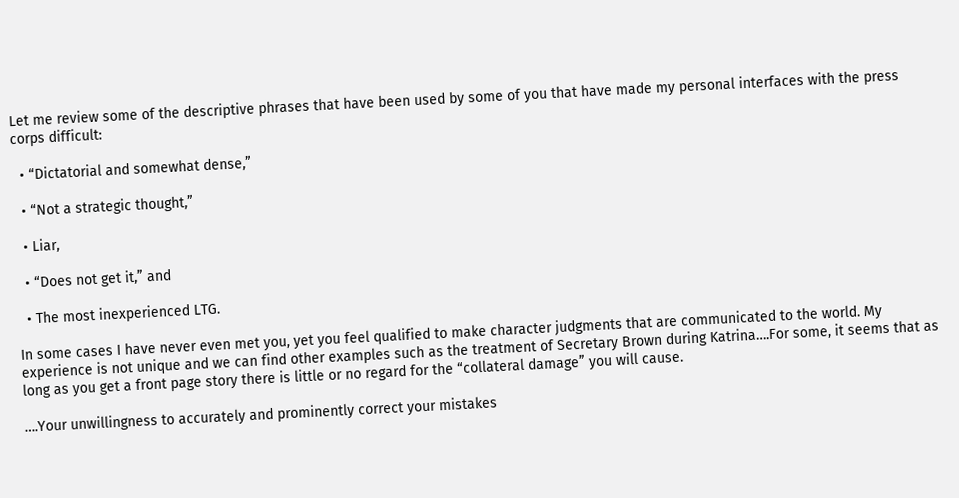Let me review some of the descriptive phrases that have been used by some of you that have made my personal interfaces with the press corps difficult:

  • “Dictatorial and somewhat dense,”

  • “Not a strategic thought,”

  • Liar,

  • “Does not get it,” and

  • The most inexperienced LTG.

In some cases I have never even met you, yet you feel qualified to make character judgments that are communicated to the world. My experience is not unique and we can find other examples such as the treatment of Secretary Brown during Katrina….For some, it seems that as long as you get a front page story there is little or no regard for the “collateral damage” you will cause.

….Your unwillingness to accurately and prominently correct your mistakes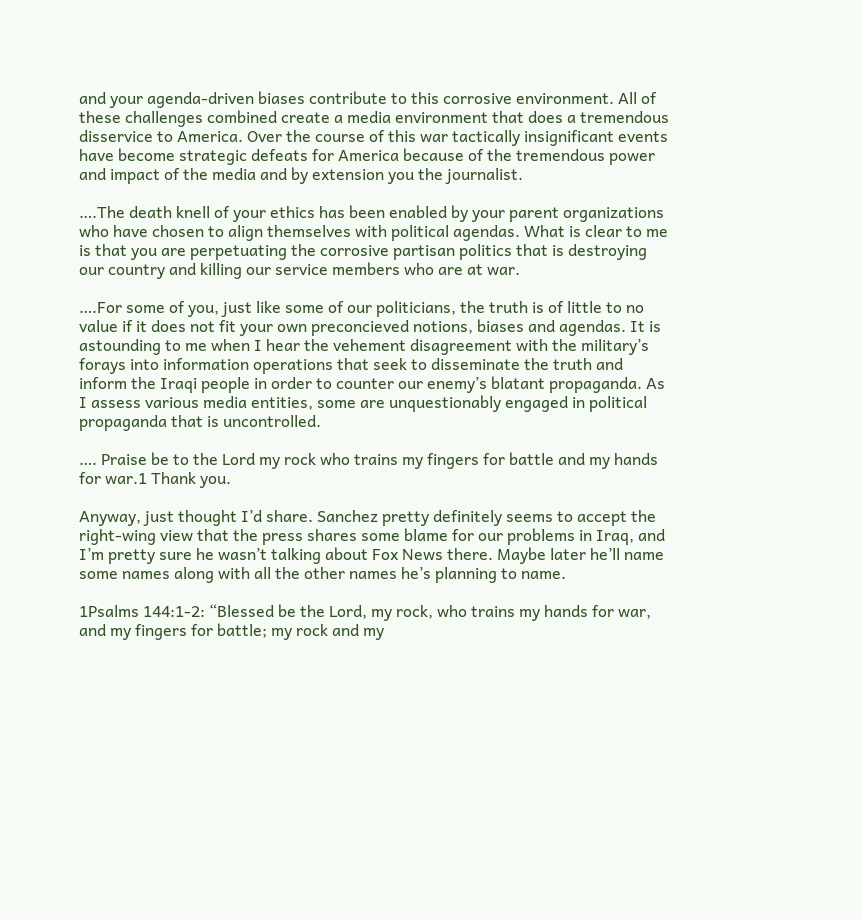and your agenda-driven biases contribute to this corrosive environment. All of these challenges combined create a media environment that does a tremendous disservice to America. Over the course of this war tactically insignificant events have become strategic defeats for America because of the tremendous power and impact of the media and by extension you the journalist.

….The death knell of your ethics has been enabled by your parent organizations who have chosen to align themselves with political agendas. What is clear to me is that you are perpetuating the corrosive partisan politics that is destroying our country and killing our service members who are at war.

….For some of you, just like some of our politicians, the truth is of little to no value if it does not fit your own preconcieved notions, biases and agendas. It is astounding to me when I hear the vehement disagreement with the military’s forays into information operations that seek to disseminate the truth and inform the Iraqi people in order to counter our enemy’s blatant propaganda. As I assess various media entities, some are unquestionably engaged in political propaganda that is uncontrolled.

…. Praise be to the Lord my rock who trains my fingers for battle and my hands for war.1 Thank you.

Anyway, just thought I’d share. Sanchez pretty definitely seems to accept the right-wing view that the press shares some blame for our problems in Iraq, and I’m pretty sure he wasn’t talking about Fox News there. Maybe later he’ll name some names along with all the other names he’s planning to name.

1Psalms 144:1-2: “Blessed be the Lord, my rock, who trains my hands for war, and my fingers for battle; my rock and my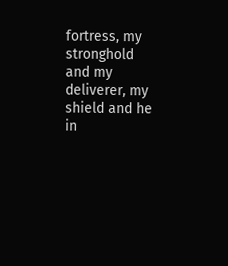fortress, my stronghold and my deliverer, my shield and he in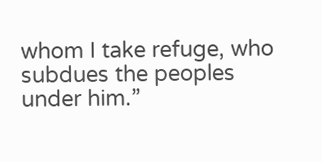whom I take refuge, who subdues the peoples under him.”